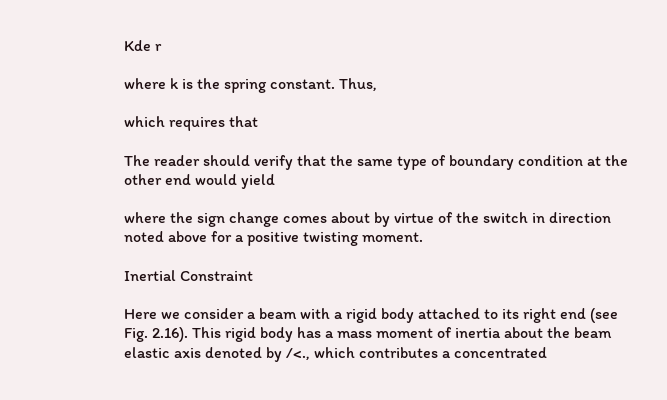Kde r

where k is the spring constant. Thus,

which requires that

The reader should verify that the same type of boundary condition at the other end would yield

where the sign change comes about by virtue of the switch in direction noted above for a positive twisting moment.

Inertial Constraint

Here we consider a beam with a rigid body attached to its right end (see Fig. 2.16). This rigid body has a mass moment of inertia about the beam elastic axis denoted by /<., which contributes a concentrated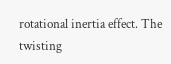rotational inertia effect. The twisting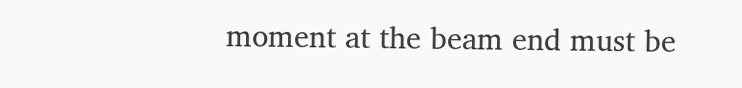moment at the beam end must be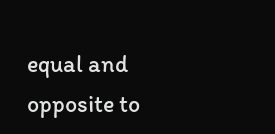equal and opposite to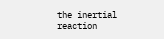the inertial reaction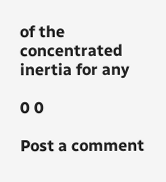of the concentrated inertia for any

0 0

Post a comment